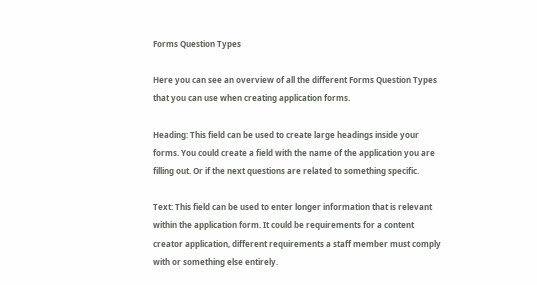Forms Question Types

Here you can see an overview of all the different Forms Question Types that you can use when creating application forms.

Heading: This field can be used to create large headings inside your forms. You could create a field with the name of the application you are filling out. Or if the next questions are related to something specific.

Text: This field can be used to enter longer information that is relevant within the application form. It could be requirements for a content creator application, different requirements a staff member must comply with or something else entirely.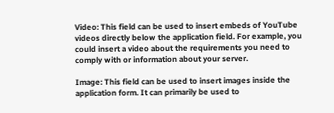Video: This field can be used to insert embeds of YouTube videos directly below the application field. For example, you could insert a video about the requirements you need to comply with or information about your server.

Image: This field can be used to insert images inside the application form. It can primarily be used to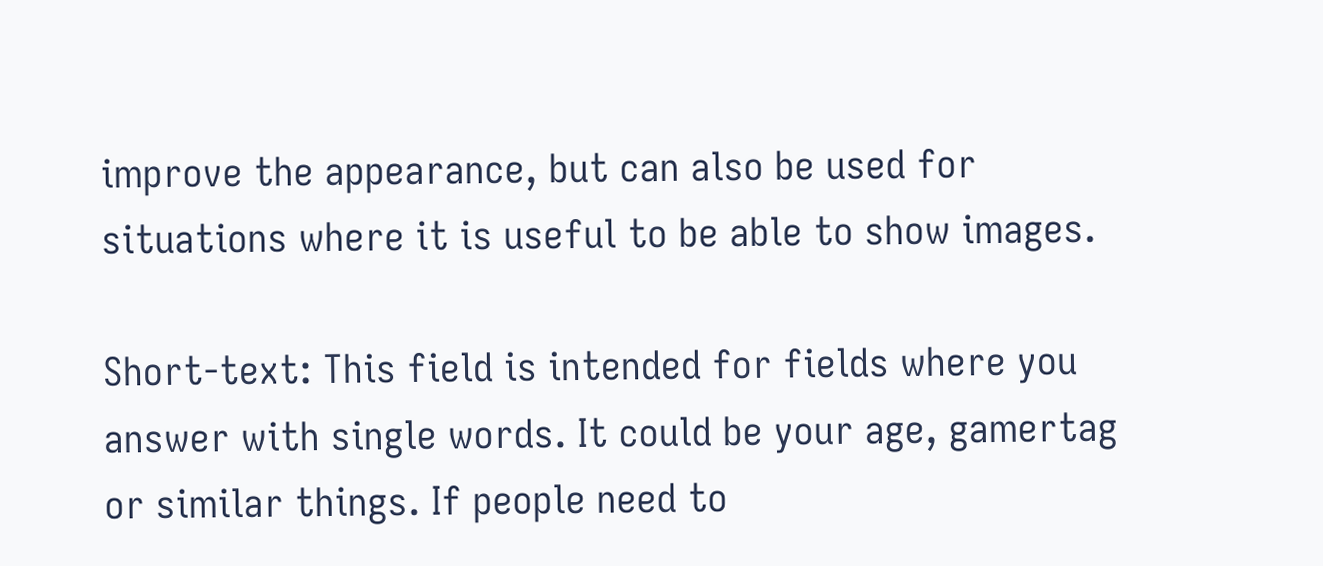improve the appearance, but can also be used for situations where it is useful to be able to show images.

Short-text: This field is intended for fields where you answer with single words. It could be your age, gamertag or similar things. If people need to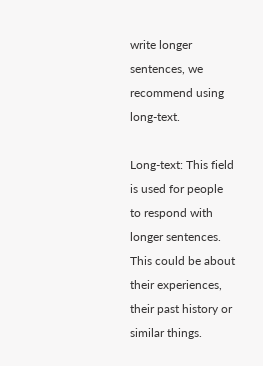write longer sentences, we recommend using long-text.

Long-text: This field is used for people to respond with longer sentences. This could be about their experiences, their past history or similar things.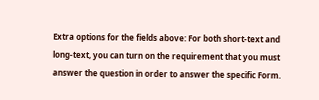Extra options for the fields above: For both short-text and long-text, you can turn on the requirement that you must answer the question in order to answer the specific Form.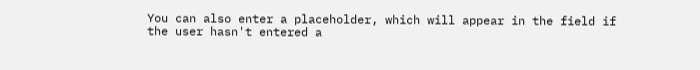You can also enter a placeholder, which will appear in the field if the user hasn't entered a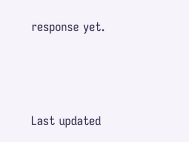response yet.



Last updated